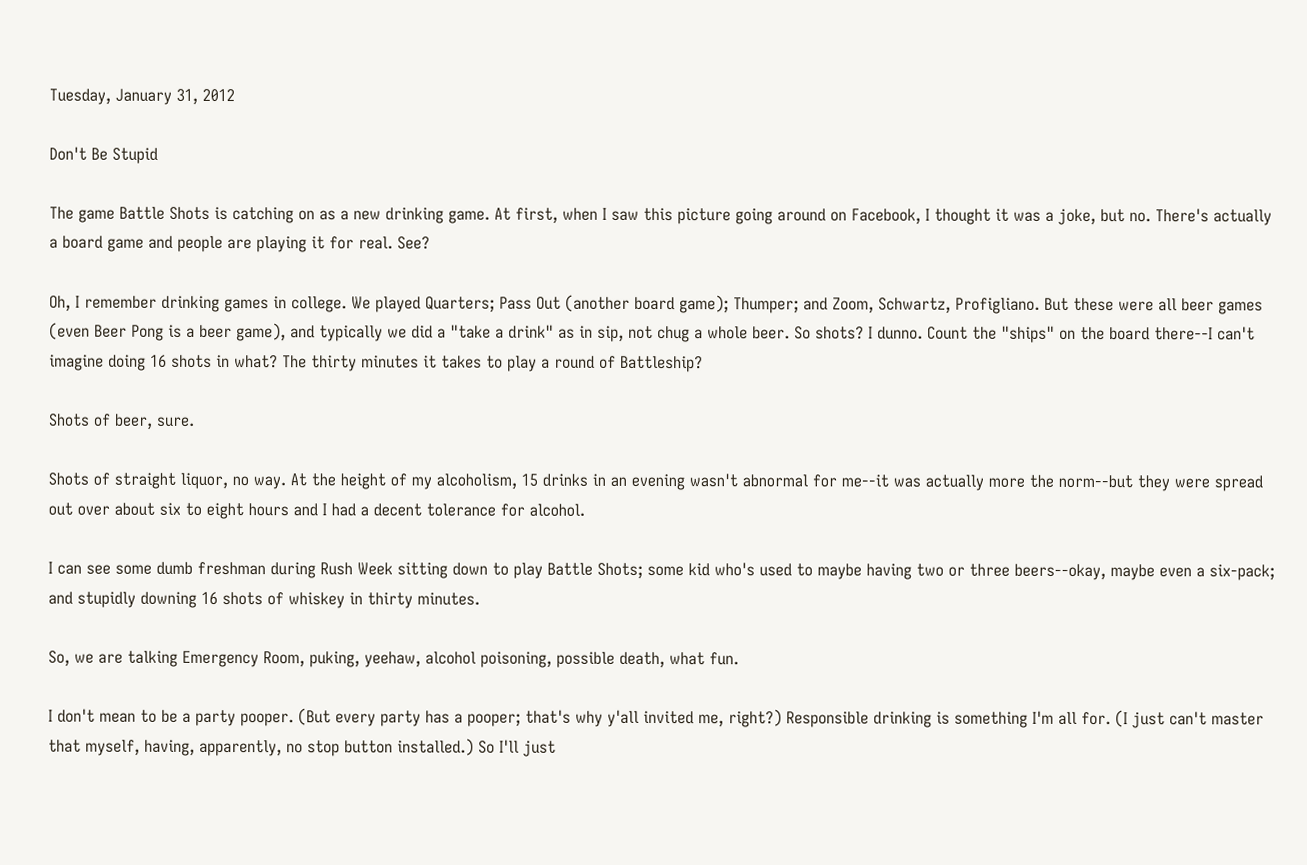Tuesday, January 31, 2012

Don't Be Stupid

The game Battle Shots is catching on as a new drinking game. At first, when I saw this picture going around on Facebook, I thought it was a joke, but no. There's actually a board game and people are playing it for real. See?

Oh, I remember drinking games in college. We played Quarters; Pass Out (another board game); Thumper; and Zoom, Schwartz, Profigliano. But these were all beer games (even Beer Pong is a beer game), and typically we did a "take a drink" as in sip, not chug a whole beer. So shots? I dunno. Count the "ships" on the board there--I can't imagine doing 16 shots in what? The thirty minutes it takes to play a round of Battleship?

Shots of beer, sure.

Shots of straight liquor, no way. At the height of my alcoholism, 15 drinks in an evening wasn't abnormal for me--it was actually more the norm--but they were spread out over about six to eight hours and I had a decent tolerance for alcohol.

I can see some dumb freshman during Rush Week sitting down to play Battle Shots; some kid who's used to maybe having two or three beers--okay, maybe even a six-pack; and stupidly downing 16 shots of whiskey in thirty minutes.

So, we are talking Emergency Room, puking, yeehaw, alcohol poisoning, possible death, what fun.

I don't mean to be a party pooper. (But every party has a pooper; that's why y'all invited me, right?) Responsible drinking is something I'm all for. (I just can't master that myself, having, apparently, no stop button installed.) So I'll just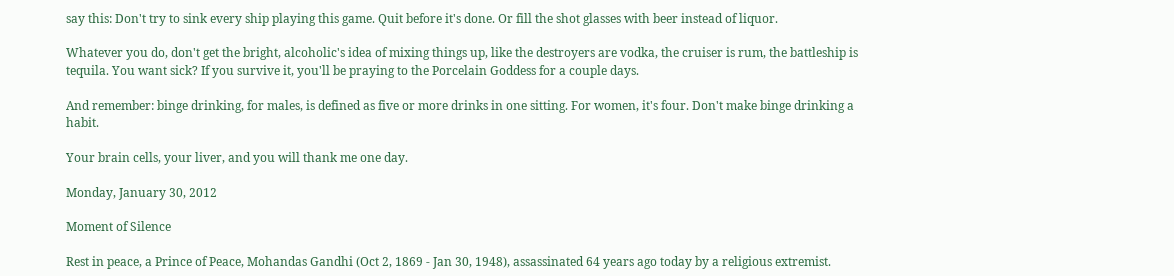say this: Don't try to sink every ship playing this game. Quit before it's done. Or fill the shot glasses with beer instead of liquor.

Whatever you do, don't get the bright, alcoholic's idea of mixing things up, like the destroyers are vodka, the cruiser is rum, the battleship is tequila. You want sick? If you survive it, you'll be praying to the Porcelain Goddess for a couple days.

And remember: binge drinking, for males, is defined as five or more drinks in one sitting. For women, it's four. Don't make binge drinking a habit.

Your brain cells, your liver, and you will thank me one day.

Monday, January 30, 2012

Moment of Silence

Rest in peace, a Prince of Peace, Mohandas Gandhi (Oct 2, 1869 - Jan 30, 1948), assassinated 64 years ago today by a religious extremist.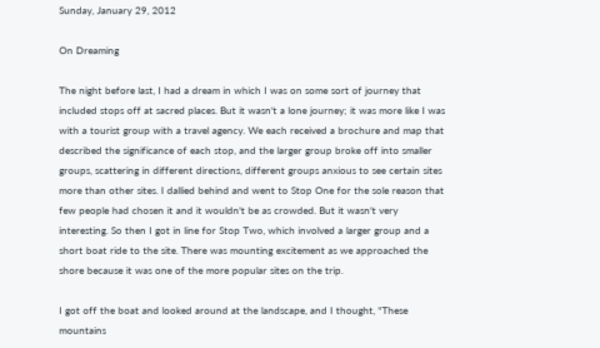Sunday, January 29, 2012

On Dreaming

The night before last, I had a dream in which I was on some sort of journey that included stops off at sacred places. But it wasn't a lone journey; it was more like I was with a tourist group with a travel agency. We each received a brochure and map that described the significance of each stop, and the larger group broke off into smaller groups, scattering in different directions, different groups anxious to see certain sites more than other sites. I dallied behind and went to Stop One for the sole reason that few people had chosen it and it wouldn't be as crowded. But it wasn't very interesting. So then I got in line for Stop Two, which involved a larger group and a short boat ride to the site. There was mounting excitement as we approached the shore because it was one of the more popular sites on the trip.

I got off the boat and looked around at the landscape, and I thought, "These mountains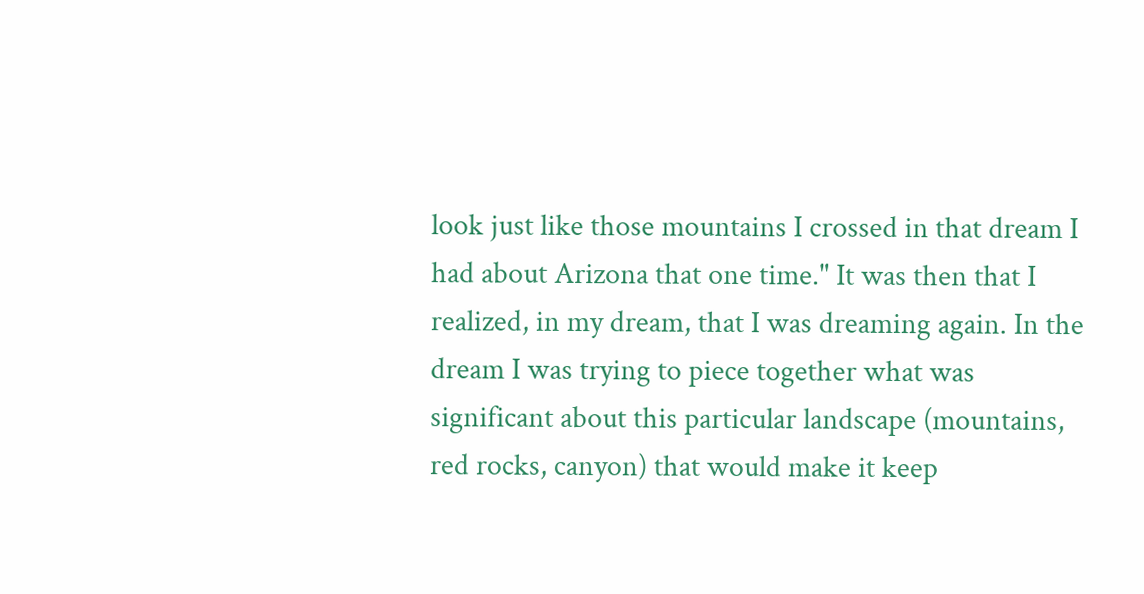look just like those mountains I crossed in that dream I had about Arizona that one time." It was then that I realized, in my dream, that I was dreaming again. In the dream I was trying to piece together what was significant about this particular landscape (mountains, red rocks, canyon) that would make it keep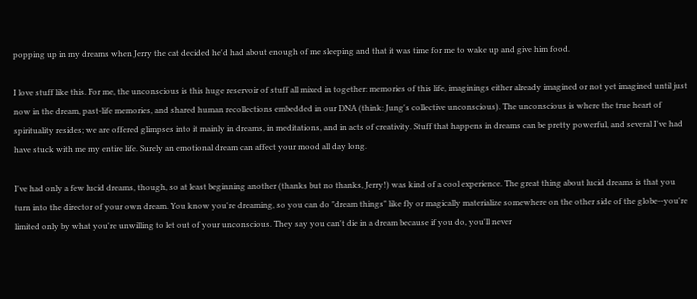popping up in my dreams when Jerry the cat decided he'd had about enough of me sleeping and that it was time for me to wake up and give him food.

I love stuff like this. For me, the unconscious is this huge reservoir of stuff all mixed in together: memories of this life, imaginings either already imagined or not yet imagined until just now in the dream, past-life memories, and shared human recollections embedded in our DNA (think: Jung's collective unconscious). The unconscious is where the true heart of spirituality resides; we are offered glimpses into it mainly in dreams, in meditations, and in acts of creativity. Stuff that happens in dreams can be pretty powerful, and several I've had have stuck with me my entire life. Surely an emotional dream can affect your mood all day long.

I've had only a few lucid dreams, though, so at least beginning another (thanks but no thanks, Jerry!) was kind of a cool experience. The great thing about lucid dreams is that you turn into the director of your own dream. You know you're dreaming, so you can do "dream things" like fly or magically materialize somewhere on the other side of the globe--you're limited only by what you're unwilling to let out of your unconscious. They say you can't die in a dream because if you do, you'll never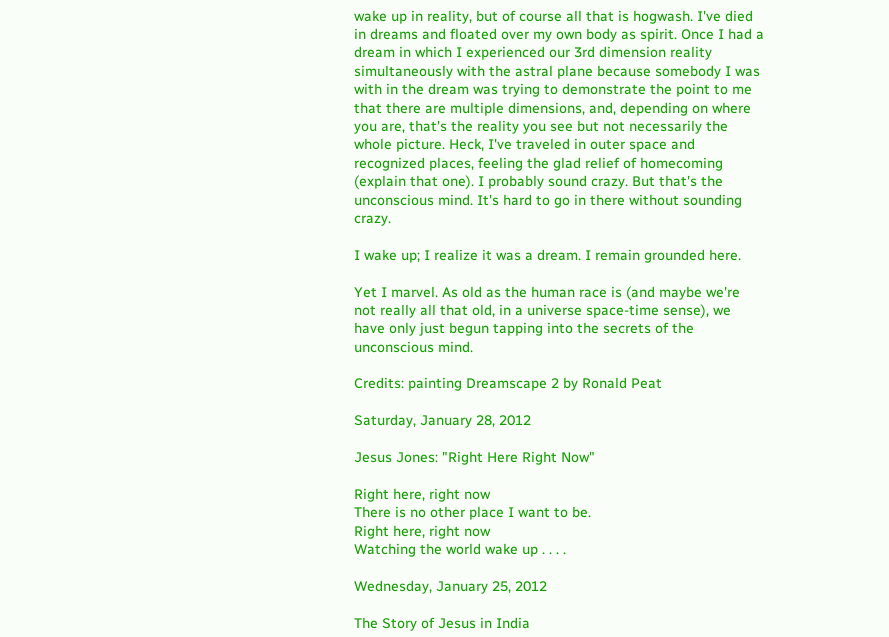wake up in reality, but of course all that is hogwash. I've died in dreams and floated over my own body as spirit. Once I had a dream in which I experienced our 3rd dimension reality simultaneously with the astral plane because somebody I was with in the dream was trying to demonstrate the point to me that there are multiple dimensions, and, depending on where you are, that's the reality you see but not necessarily the whole picture. Heck, I've traveled in outer space and recognized places, feeling the glad relief of homecoming (explain that one). I probably sound crazy. But that's the unconscious mind. It's hard to go in there without sounding crazy.

I wake up; I realize it was a dream. I remain grounded here.

Yet I marvel. As old as the human race is (and maybe we're not really all that old, in a universe space-time sense), we have only just begun tapping into the secrets of the unconscious mind.

Credits: painting Dreamscape 2 by Ronald Peat

Saturday, January 28, 2012

Jesus Jones: "Right Here Right Now"

Right here, right now
There is no other place I want to be.
Right here, right now
Watching the world wake up . . . .

Wednesday, January 25, 2012

The Story of Jesus in India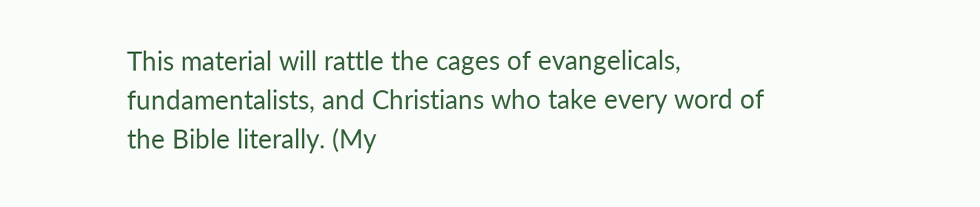This material will rattle the cages of evangelicals, fundamentalists, and Christians who take every word of the Bible literally. (My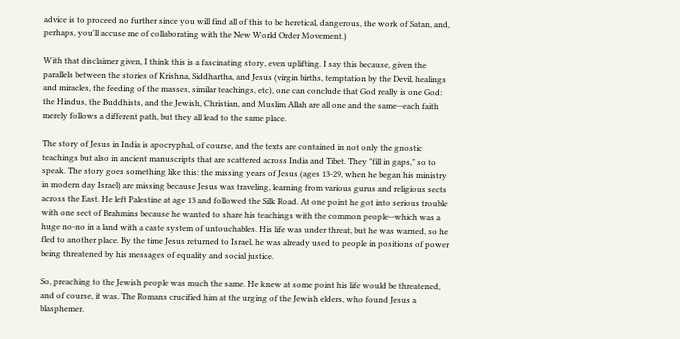advice is to proceed no further since you will find all of this to be heretical, dangerous, the work of Satan, and, perhaps, you'll accuse me of collaborating with the New World Order Movement.)

With that disclaimer given, I think this is a fascinating story, even uplifting. I say this because, given the parallels between the stories of Krishna, Siddhartha, and Jesus (virgin births, temptation by the Devil, healings and miracles, the feeding of the masses, similar teachings, etc), one can conclude that God really is one God: the Hindus, the Buddhists, and the Jewish, Christian, and Muslim Allah are all one and the same--each faith merely follows a different path, but they all lead to the same place.

The story of Jesus in India is apocryphal, of course, and the texts are contained in not only the gnostic teachings but also in ancient manuscripts that are scattered across India and Tibet. They "fill in gaps," so to speak. The story goes something like this: the missing years of Jesus (ages 13-29, when he began his ministry in modern day Israel) are missing because Jesus was traveling, learning from various gurus and religious sects across the East. He left Palestine at age 13 and followed the Silk Road. At one point he got into serious trouble with one sect of Brahmins because he wanted to share his teachings with the common people--which was a huge no-no in a land with a caste system of untouchables. His life was under threat, but he was warned, so he fled to another place. By the time Jesus returned to Israel, he was already used to people in positions of power being threatened by his messages of equality and social justice.

So, preaching to the Jewish people was much the same. He knew at some point his life would be threatened, and of course, it was. The Romans crucified him at the urging of the Jewish elders, who found Jesus a blasphemer.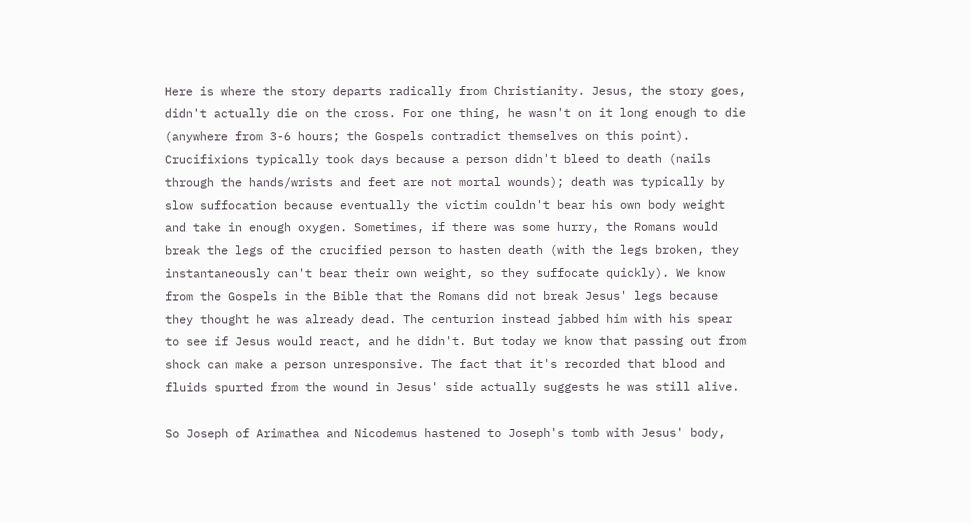Here is where the story departs radically from Christianity. Jesus, the story goes, didn't actually die on the cross. For one thing, he wasn't on it long enough to die (anywhere from 3-6 hours; the Gospels contradict themselves on this point). Crucifixions typically took days because a person didn't bleed to death (nails through the hands/wrists and feet are not mortal wounds); death was typically by slow suffocation because eventually the victim couldn't bear his own body weight and take in enough oxygen. Sometimes, if there was some hurry, the Romans would break the legs of the crucified person to hasten death (with the legs broken, they instantaneously can't bear their own weight, so they suffocate quickly). We know from the Gospels in the Bible that the Romans did not break Jesus' legs because they thought he was already dead. The centurion instead jabbed him with his spear to see if Jesus would react, and he didn't. But today we know that passing out from shock can make a person unresponsive. The fact that it's recorded that blood and fluids spurted from the wound in Jesus' side actually suggests he was still alive.

So Joseph of Arimathea and Nicodemus hastened to Joseph's tomb with Jesus' body,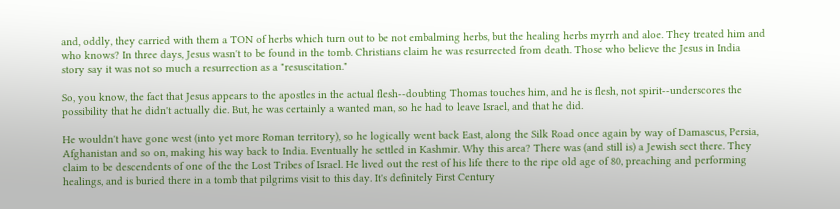and, oddly, they carried with them a TON of herbs which turn out to be not embalming herbs, but the healing herbs myrrh and aloe. They treated him and who knows? In three days, Jesus wasn't to be found in the tomb. Christians claim he was resurrected from death. Those who believe the Jesus in India story say it was not so much a resurrection as a "resuscitation."

So, you know, the fact that Jesus appears to the apostles in the actual flesh--doubting Thomas touches him, and he is flesh, not spirit--underscores the possibility that he didn't actually die. But, he was certainly a wanted man, so he had to leave Israel, and that he did.

He wouldn't have gone west (into yet more Roman territory), so he logically went back East, along the Silk Road once again by way of Damascus, Persia, Afghanistan and so on, making his way back to India. Eventually he settled in Kashmir. Why this area? There was (and still is) a Jewish sect there. They claim to be descendents of one of the the Lost Tribes of Israel. He lived out the rest of his life there to the ripe old age of 80, preaching and performing healings, and is buried there in a tomb that pilgrims visit to this day. It's definitely First Century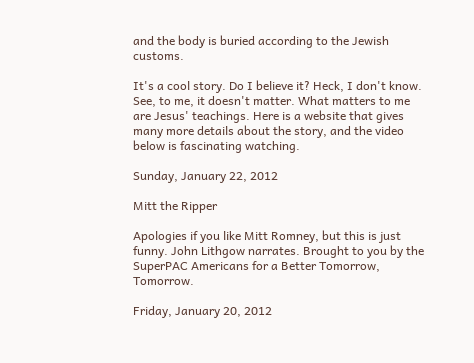and the body is buried according to the Jewish customs.

It's a cool story. Do I believe it? Heck, I don't know. See, to me, it doesn't matter. What matters to me are Jesus' teachings. Here is a website that gives many more details about the story, and the video below is fascinating watching.

Sunday, January 22, 2012

Mitt the Ripper

Apologies if you like Mitt Romney, but this is just funny. John Lithgow narrates. Brought to you by the SuperPAC Americans for a Better Tomorrow, Tomorrow.

Friday, January 20, 2012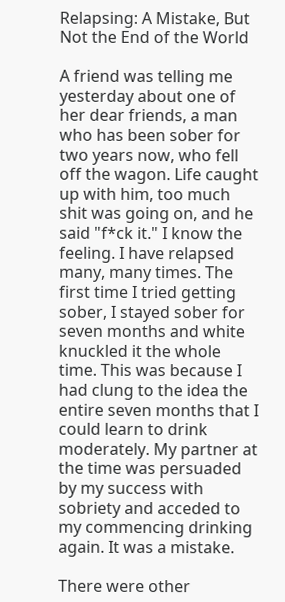Relapsing: A Mistake, But Not the End of the World

A friend was telling me yesterday about one of her dear friends, a man who has been sober for two years now, who fell off the wagon. Life caught up with him, too much shit was going on, and he said "f*ck it." I know the feeling. I have relapsed many, many times. The first time I tried getting sober, I stayed sober for seven months and white knuckled it the whole time. This was because I had clung to the idea the entire seven months that I could learn to drink moderately. My partner at the time was persuaded by my success with sobriety and acceded to my commencing drinking again. It was a mistake.

There were other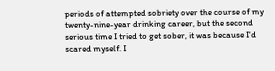periods of attempted sobriety over the course of my twenty-nine-year drinking career, but the second serious time I tried to get sober, it was because I'd scared myself. I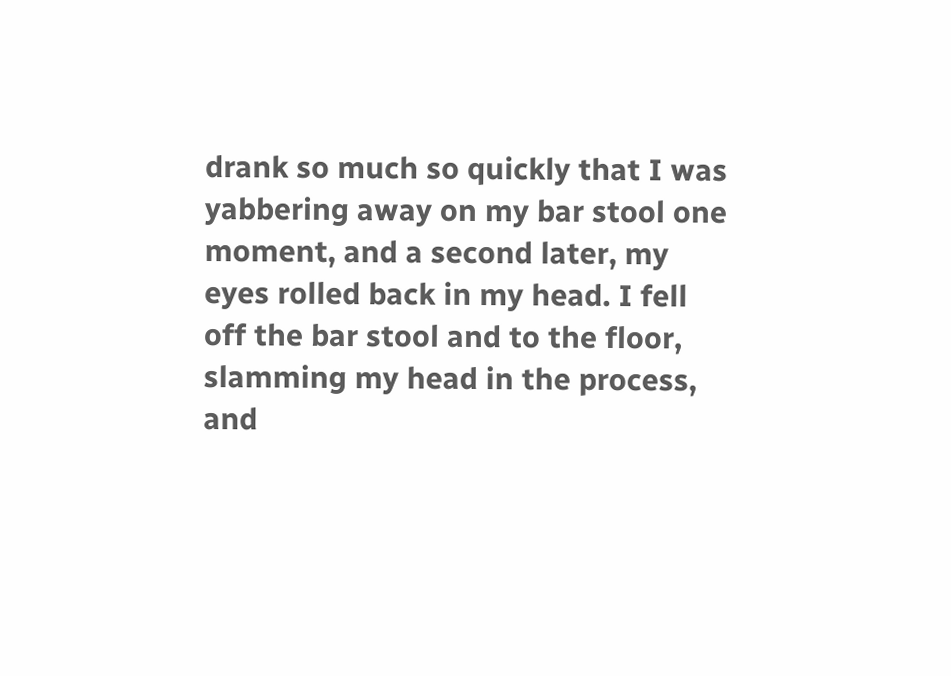drank so much so quickly that I was yabbering away on my bar stool one moment, and a second later, my eyes rolled back in my head. I fell off the bar stool and to the floor, slamming my head in the process, and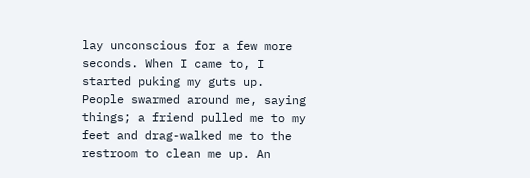lay unconscious for a few more seconds. When I came to, I started puking my guts up. People swarmed around me, saying things; a friend pulled me to my feet and drag-walked me to the restroom to clean me up. An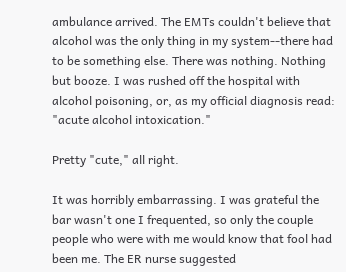ambulance arrived. The EMTs couldn't believe that alcohol was the only thing in my system--there had to be something else. There was nothing. Nothing but booze. I was rushed off the hospital with alcohol poisoning, or, as my official diagnosis read: "acute alcohol intoxication."

Pretty "cute," all right.

It was horribly embarrassing. I was grateful the bar wasn't one I frequented, so only the couple people who were with me would know that fool had been me. The ER nurse suggested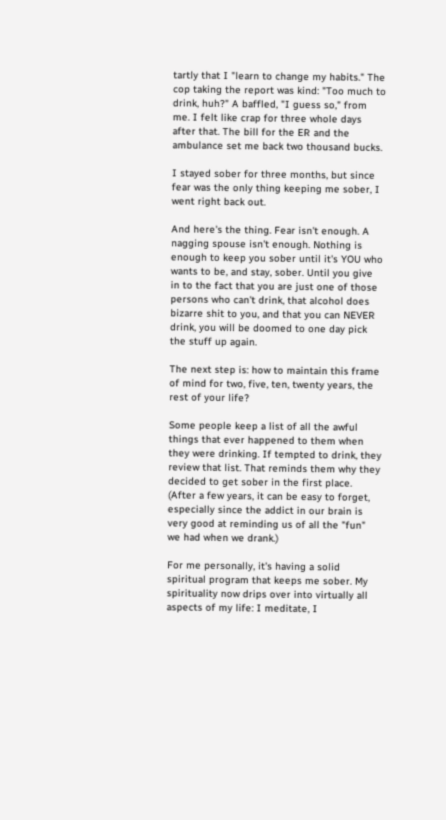tartly that I "learn to change my habits." The cop taking the report was kind: "Too much to drink, huh?" A baffled, "I guess so," from me. I felt like crap for three whole days after that. The bill for the ER and the ambulance set me back two thousand bucks.

I stayed sober for three months, but since fear was the only thing keeping me sober, I went right back out.

And here's the thing. Fear isn't enough. A nagging spouse isn't enough. Nothing is enough to keep you sober until it's YOU who wants to be, and stay, sober. Until you give in to the fact that you are just one of those persons who can't drink, that alcohol does bizarre shit to you, and that you can NEVER drink, you will be doomed to one day pick the stuff up again.

The next step is: how to maintain this frame of mind for two, five, ten, twenty years, the rest of your life?

Some people keep a list of all the awful things that ever happened to them when they were drinking. If tempted to drink, they review that list. That reminds them why they decided to get sober in the first place. (After a few years, it can be easy to forget, especially since the addict in our brain is very good at reminding us of all the "fun" we had when we drank.)

For me personally, it's having a solid spiritual program that keeps me sober. My spirituality now drips over into virtually all aspects of my life: I meditate, I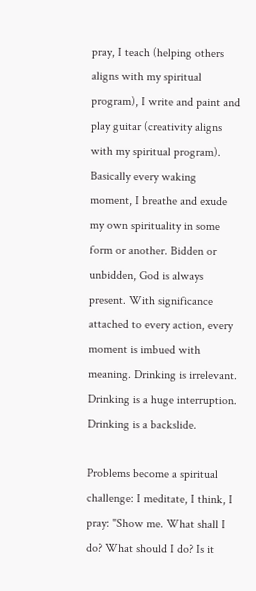pray, I teach (helping others aligns with my spiritual program), I write and paint and play guitar (creativity aligns with my spiritual program). Basically every waking moment, I breathe and exude my own spirituality in some form or another. Bidden or unbidden, God is always present. With significance attached to every action, every moment is imbued with meaning. Drinking is irrelevant. Drinking is a huge interruption. Drinking is a backslide.

Problems become a spiritual challenge: I meditate, I think, I pray: "Show me. What shall I do? What should I do? Is it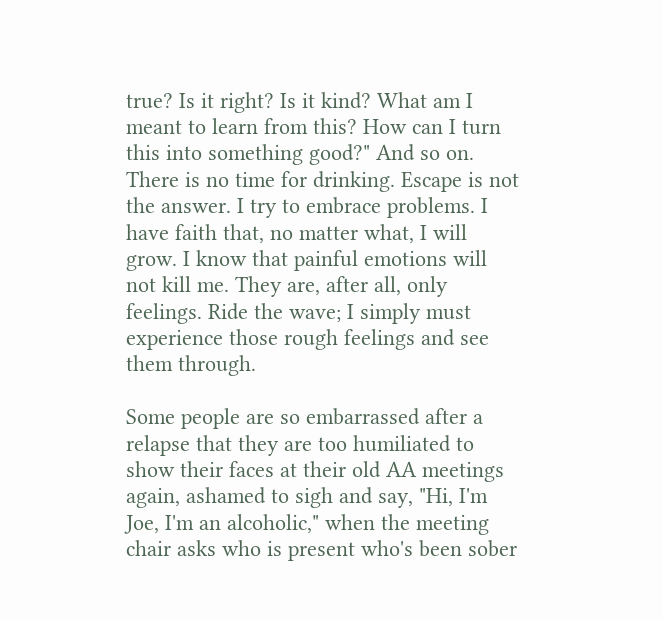true? Is it right? Is it kind? What am I meant to learn from this? How can I turn this into something good?" And so on. There is no time for drinking. Escape is not the answer. I try to embrace problems. I have faith that, no matter what, I will grow. I know that painful emotions will not kill me. They are, after all, only feelings. Ride the wave; I simply must experience those rough feelings and see them through.

Some people are so embarrassed after a relapse that they are too humiliated to show their faces at their old AA meetings again, ashamed to sigh and say, "Hi, I'm Joe, I'm an alcoholic," when the meeting chair asks who is present who's been sober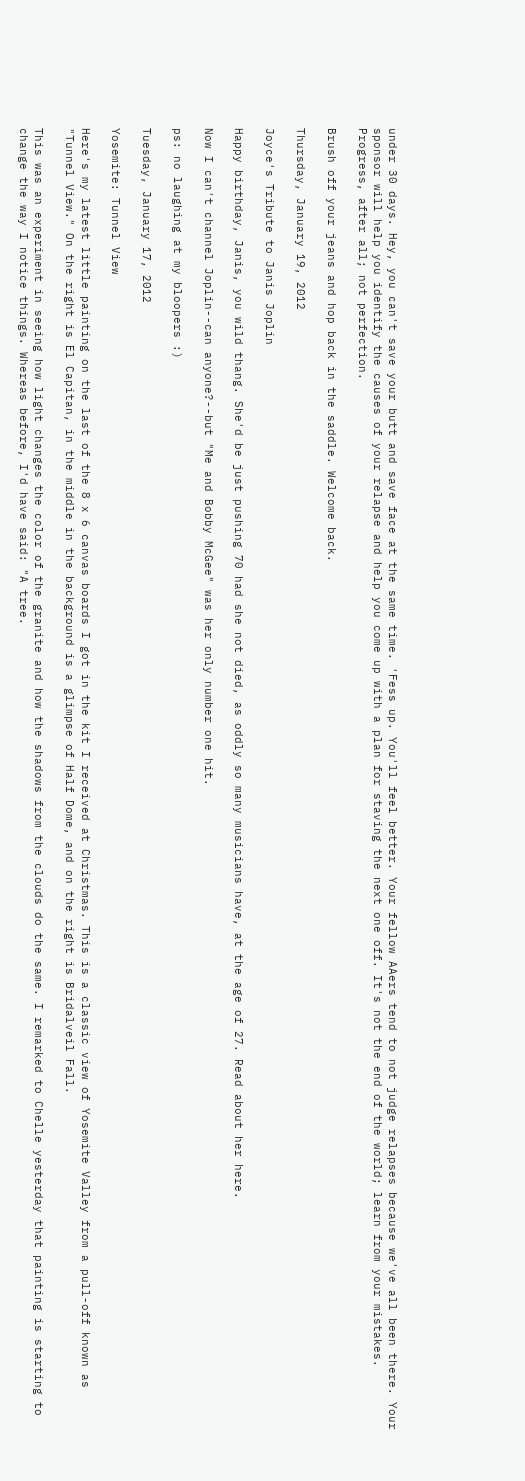under 30 days. Hey, you can't save your butt and save face at the same time. 'Fess up. You'll feel better. Your fellow AAers tend to not judge relapses because we've all been there. Your sponsor will help you identify the causes of your relapse and help you come up with a plan for staving the next one off. It's not the end of the world; learn from your mistakes. Progress, after all; not perfection.

Brush off your jeans and hop back in the saddle. Welcome back.

Thursday, January 19, 2012

Joyce's Tribute to Janis Joplin

Happy birthday, Janis, you wild thang. She'd be just pushing 70 had she not died, as oddly so many musicians have, at the age of 27. Read about her here.

Now I can't channel Joplin--can anyone?--but "Me and Bobby McGee" was her only number one hit.

ps: no laughing at my bloopers :)

Tuesday, January 17, 2012

Yosemite: Tunnel View

Here's my latest little painting on the last of the 8 x 6 canvas boards I got in the kit I received at Christmas. This is a classic view of Yosemite Valley from a pull-off known as "Tunnel View." On the right is El Capitan, in the middle in the background is a glimpse of Half Dome, and on the right is Bridalveil Fall.

This was an experiment in seeing how light changes the color of the granite and how the shadows from the clouds do the same. I remarked to Chelle yesterday that painting is starting to change the way I notice things. Whereas before, I'd have said: "A tree.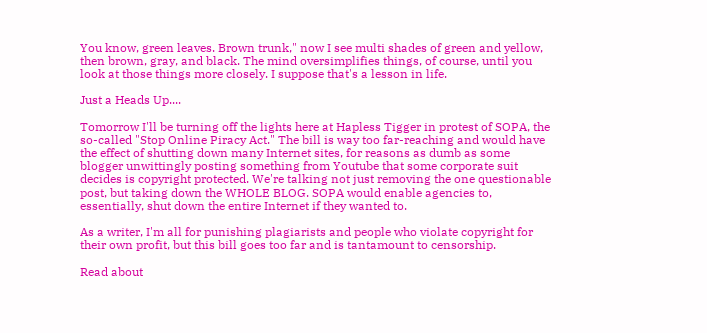You know, green leaves. Brown trunk," now I see multi shades of green and yellow, then brown, gray, and black. The mind oversimplifies things, of course, until you look at those things more closely. I suppose that's a lesson in life.

Just a Heads Up....

Tomorrow I'll be turning off the lights here at Hapless Tigger in protest of SOPA, the so-called "Stop Online Piracy Act." The bill is way too far-reaching and would have the effect of shutting down many Internet sites, for reasons as dumb as some blogger unwittingly posting something from Youtube that some corporate suit decides is copyright protected. We're talking not just removing the one questionable post, but taking down the WHOLE BLOG. SOPA would enable agencies to, essentially, shut down the entire Internet if they wanted to.

As a writer, I'm all for punishing plagiarists and people who violate copyright for their own profit, but this bill goes too far and is tantamount to censorship.

Read about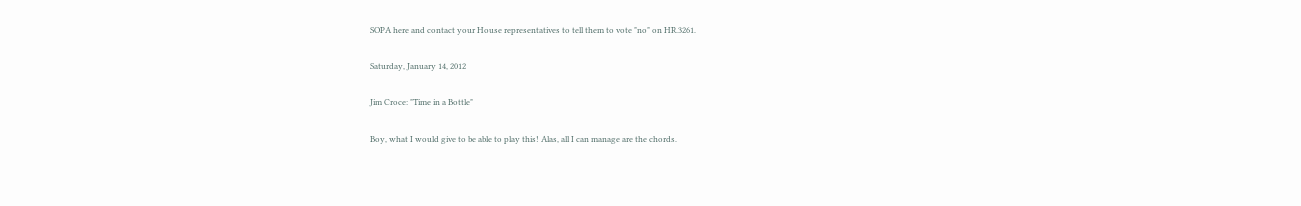SOPA here and contact your House representatives to tell them to vote "no" on HR.3261.

Saturday, January 14, 2012

Jim Croce: "Time in a Bottle"

Boy, what I would give to be able to play this! Alas, all I can manage are the chords.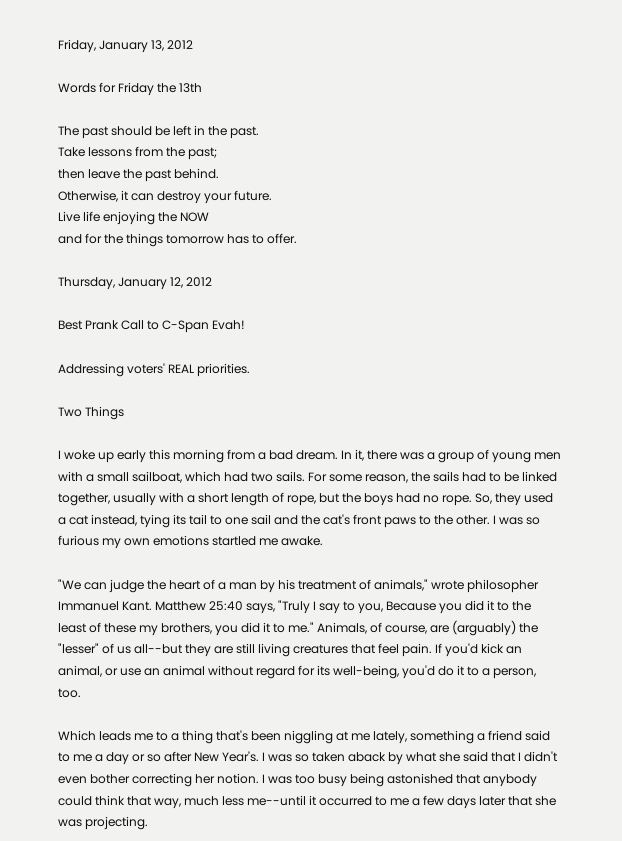Friday, January 13, 2012

Words for Friday the 13th

The past should be left in the past.
Take lessons from the past;
then leave the past behind.
Otherwise, it can destroy your future.
Live life enjoying the NOW
and for the things tomorrow has to offer.

Thursday, January 12, 2012

Best Prank Call to C-Span Evah!

Addressing voters' REAL priorities.

Two Things

I woke up early this morning from a bad dream. In it, there was a group of young men with a small sailboat, which had two sails. For some reason, the sails had to be linked together, usually with a short length of rope, but the boys had no rope. So, they used a cat instead, tying its tail to one sail and the cat's front paws to the other. I was so furious my own emotions startled me awake.

"We can judge the heart of a man by his treatment of animals," wrote philosopher Immanuel Kant. Matthew 25:40 says, "Truly I say to you, Because you did it to the least of these my brothers, you did it to me." Animals, of course, are (arguably) the "lesser" of us all--but they are still living creatures that feel pain. If you'd kick an animal, or use an animal without regard for its well-being, you'd do it to a person, too.

Which leads me to a thing that's been niggling at me lately, something a friend said to me a day or so after New Year's. I was so taken aback by what she said that I didn't even bother correcting her notion. I was too busy being astonished that anybody could think that way, much less me--until it occurred to me a few days later that she was projecting.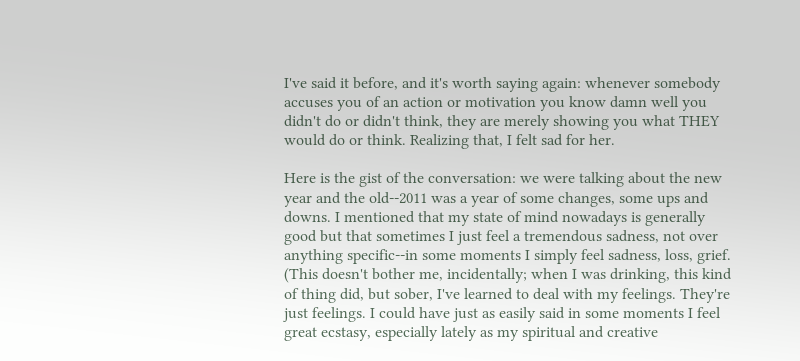I've said it before, and it's worth saying again: whenever somebody accuses you of an action or motivation you know damn well you didn't do or didn't think, they are merely showing you what THEY would do or think. Realizing that, I felt sad for her.

Here is the gist of the conversation: we were talking about the new year and the old--2011 was a year of some changes, some ups and downs. I mentioned that my state of mind nowadays is generally good but that sometimes I just feel a tremendous sadness, not over anything specific--in some moments I simply feel sadness, loss, grief. (This doesn't bother me, incidentally; when I was drinking, this kind of thing did, but sober, I've learned to deal with my feelings. They're just feelings. I could have just as easily said in some moments I feel great ecstasy, especially lately as my spiritual and creative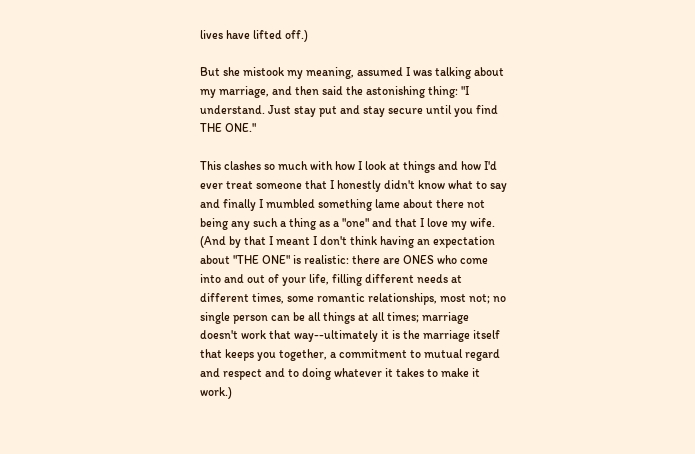lives have lifted off.)

But she mistook my meaning, assumed I was talking about my marriage, and then said the astonishing thing: "I understand. Just stay put and stay secure until you find THE ONE."

This clashes so much with how I look at things and how I'd ever treat someone that I honestly didn't know what to say and finally I mumbled something lame about there not being any such a thing as a "one" and that I love my wife. (And by that I meant I don't think having an expectation about "THE ONE" is realistic: there are ONES who come into and out of your life, filling different needs at different times, some romantic relationships, most not; no single person can be all things at all times; marriage doesn't work that way--ultimately it is the marriage itself that keeps you together, a commitment to mutual regard and respect and to doing whatever it takes to make it work.)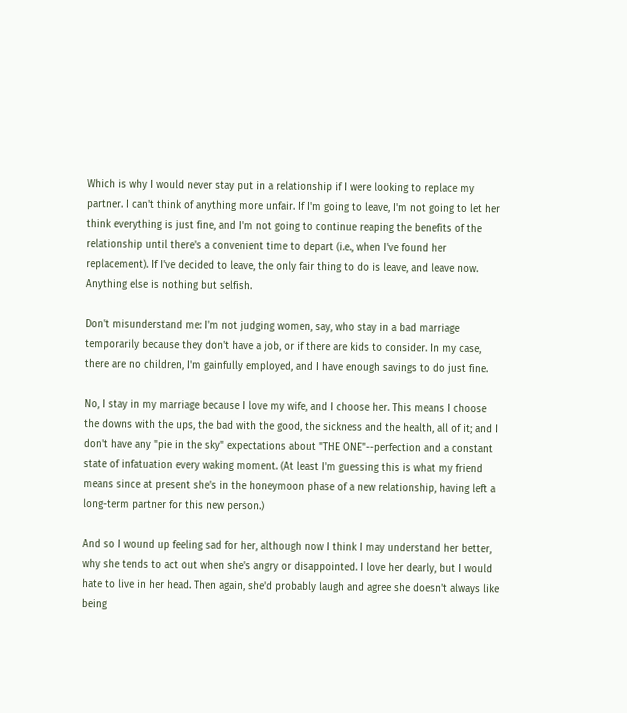Which is why I would never stay put in a relationship if I were looking to replace my partner. I can't think of anything more unfair. If I'm going to leave, I'm not going to let her think everything is just fine, and I'm not going to continue reaping the benefits of the relationship until there's a convenient time to depart (i.e., when I've found her replacement). If I've decided to leave, the only fair thing to do is leave, and leave now. Anything else is nothing but selfish.

Don't misunderstand me: I'm not judging women, say, who stay in a bad marriage temporarily because they don't have a job, or if there are kids to consider. In my case, there are no children, I'm gainfully employed, and I have enough savings to do just fine.

No, I stay in my marriage because I love my wife, and I choose her. This means I choose the downs with the ups, the bad with the good, the sickness and the health, all of it; and I don't have any "pie in the sky" expectations about "THE ONE"--perfection and a constant state of infatuation every waking moment. (At least I'm guessing this is what my friend means since at present she's in the honeymoon phase of a new relationship, having left a long-term partner for this new person.)

And so I wound up feeling sad for her, although now I think I may understand her better, why she tends to act out when she's angry or disappointed. I love her dearly, but I would hate to live in her head. Then again, she'd probably laugh and agree she doesn't always like being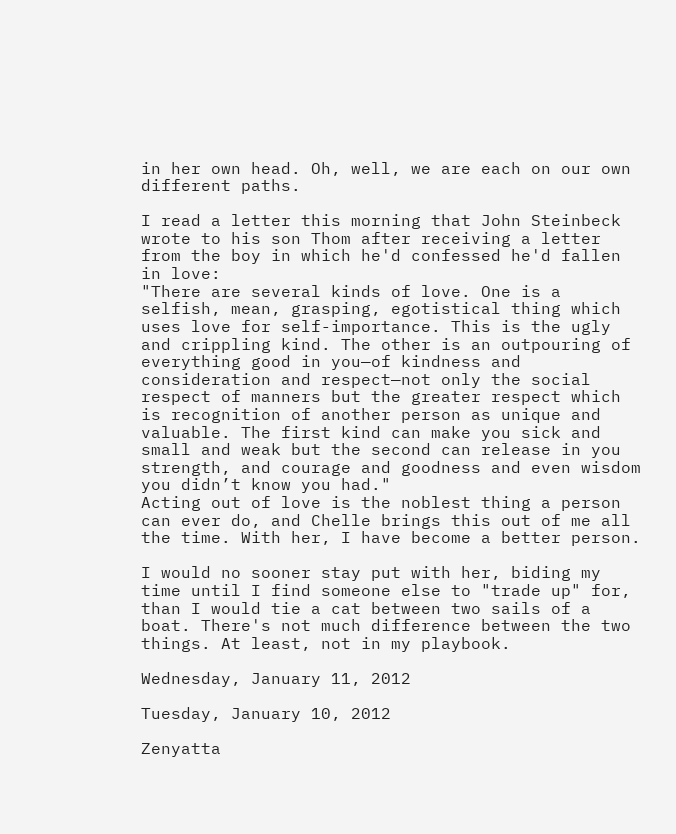in her own head. Oh, well, we are each on our own different paths.

I read a letter this morning that John Steinbeck wrote to his son Thom after receiving a letter from the boy in which he'd confessed he'd fallen in love:
"There are several kinds of love. One is a selfish, mean, grasping, egotistical thing which uses love for self-importance. This is the ugly and crippling kind. The other is an outpouring of everything good in you—of kindness and consideration and respect—not only the social respect of manners but the greater respect which is recognition of another person as unique and valuable. The first kind can make you sick and small and weak but the second can release in you strength, and courage and goodness and even wisdom you didn’t know you had."
Acting out of love is the noblest thing a person can ever do, and Chelle brings this out of me all the time. With her, I have become a better person.

I would no sooner stay put with her, biding my time until I find someone else to "trade up" for, than I would tie a cat between two sails of a boat. There's not much difference between the two things. At least, not in my playbook.

Wednesday, January 11, 2012

Tuesday, January 10, 2012

Zenyatta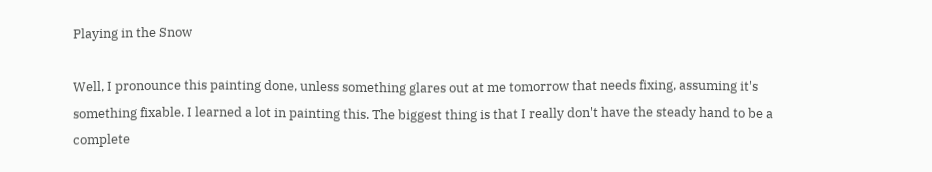Playing in the Snow

Well, I pronounce this painting done, unless something glares out at me tomorrow that needs fixing, assuming it's something fixable. I learned a lot in painting this. The biggest thing is that I really don't have the steady hand to be a complete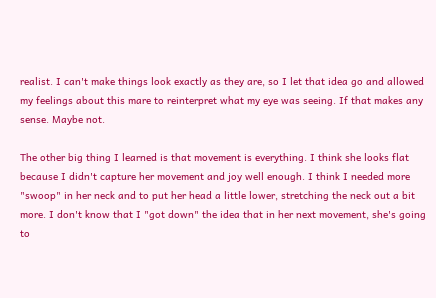realist. I can't make things look exactly as they are, so I let that idea go and allowed my feelings about this mare to reinterpret what my eye was seeing. If that makes any sense. Maybe not.

The other big thing I learned is that movement is everything. I think she looks flat because I didn't capture her movement and joy well enough. I think I needed more "swoop" in her neck and to put her head a little lower, stretching the neck out a bit more. I don't know that I "got down" the idea that in her next movement, she's going to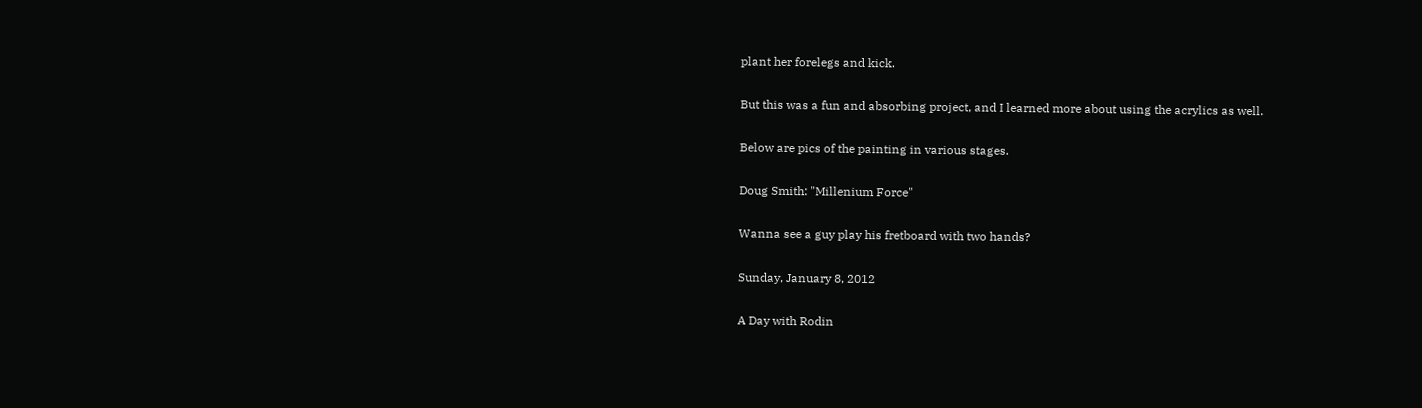plant her forelegs and kick.

But this was a fun and absorbing project, and I learned more about using the acrylics as well.

Below are pics of the painting in various stages.

Doug Smith: "Millenium Force"

Wanna see a guy play his fretboard with two hands?

Sunday, January 8, 2012

A Day with Rodin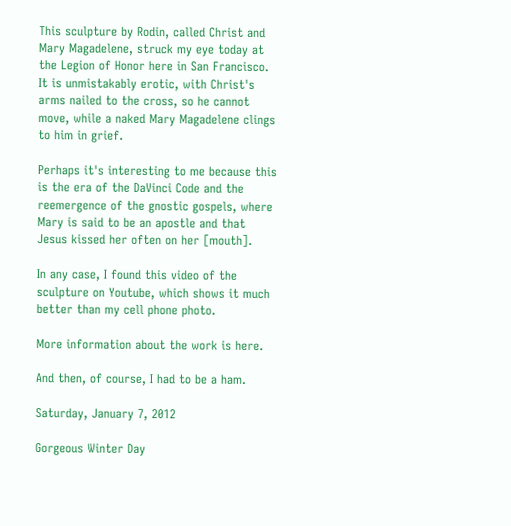This sculpture by Rodin, called Christ and Mary Magadelene, struck my eye today at the Legion of Honor here in San Francisco. It is unmistakably erotic, with Christ's arms nailed to the cross, so he cannot move, while a naked Mary Magadelene clings to him in grief.

Perhaps it's interesting to me because this is the era of the DaVinci Code and the reemergence of the gnostic gospels, where Mary is said to be an apostle and that Jesus kissed her often on her [mouth].

In any case, I found this video of the sculpture on Youtube, which shows it much better than my cell phone photo.

More information about the work is here.

And then, of course, I had to be a ham.

Saturday, January 7, 2012

Gorgeous Winter Day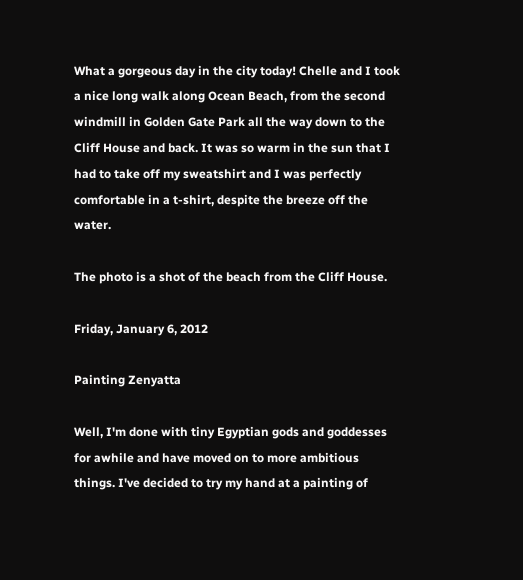What a gorgeous day in the city today! Chelle and I took a nice long walk along Ocean Beach, from the second windmill in Golden Gate Park all the way down to the Cliff House and back. It was so warm in the sun that I had to take off my sweatshirt and I was perfectly comfortable in a t-shirt, despite the breeze off the water.

The photo is a shot of the beach from the Cliff House.

Friday, January 6, 2012

Painting Zenyatta

Well, I'm done with tiny Egyptian gods and goddesses for awhile and have moved on to more ambitious things. I've decided to try my hand at a painting of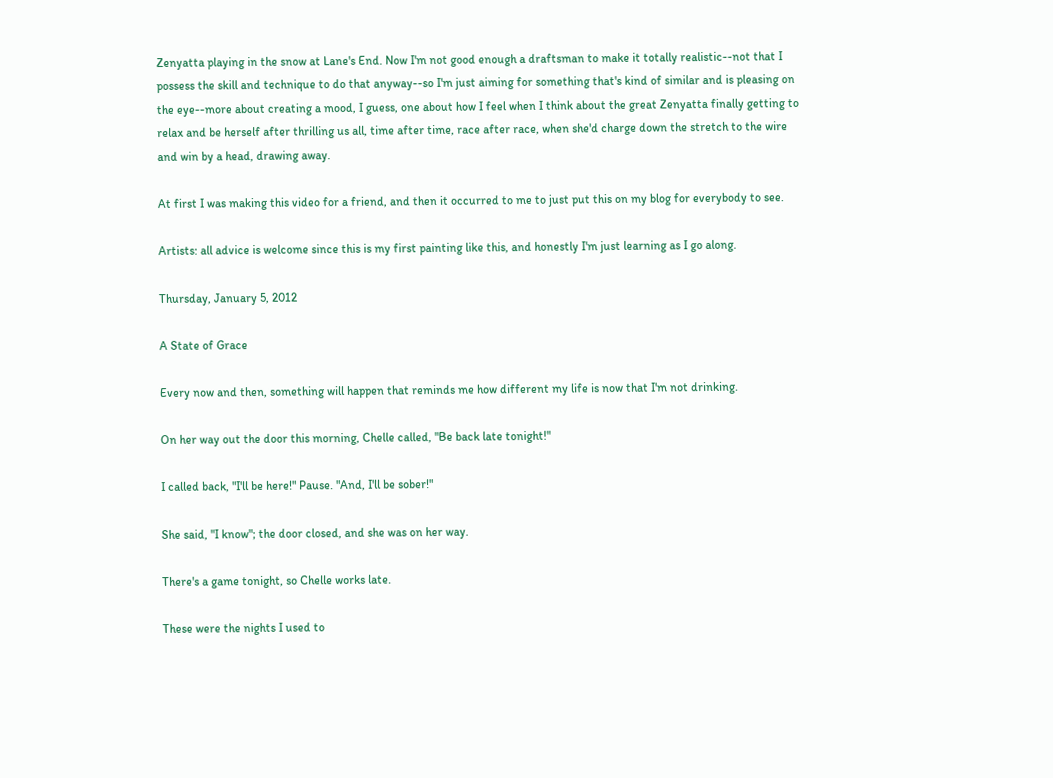Zenyatta playing in the snow at Lane's End. Now I'm not good enough a draftsman to make it totally realistic--not that I possess the skill and technique to do that anyway--so I'm just aiming for something that's kind of similar and is pleasing on the eye--more about creating a mood, I guess, one about how I feel when I think about the great Zenyatta finally getting to relax and be herself after thrilling us all, time after time, race after race, when she'd charge down the stretch to the wire and win by a head, drawing away.

At first I was making this video for a friend, and then it occurred to me to just put this on my blog for everybody to see.

Artists: all advice is welcome since this is my first painting like this, and honestly I'm just learning as I go along.

Thursday, January 5, 2012

A State of Grace

Every now and then, something will happen that reminds me how different my life is now that I'm not drinking.

On her way out the door this morning, Chelle called, "Be back late tonight!"

I called back, "I'll be here!" Pause. "And, I'll be sober!"

She said, "I know"; the door closed, and she was on her way.

There's a game tonight, so Chelle works late.

These were the nights I used to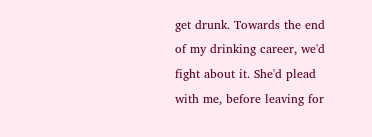get drunk. Towards the end of my drinking career, we'd fight about it. She'd plead with me, before leaving for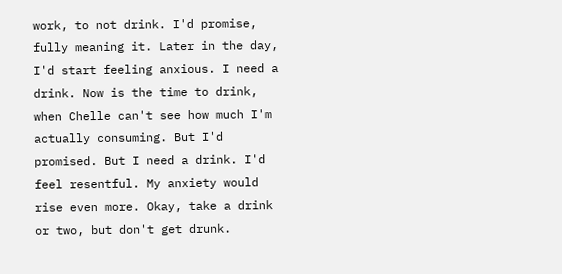work, to not drink. I'd promise, fully meaning it. Later in the day, I'd start feeling anxious. I need a drink. Now is the time to drink, when Chelle can't see how much I'm actually consuming. But I'd promised. But I need a drink. I'd feel resentful. My anxiety would rise even more. Okay, take a drink or two, but don't get drunk.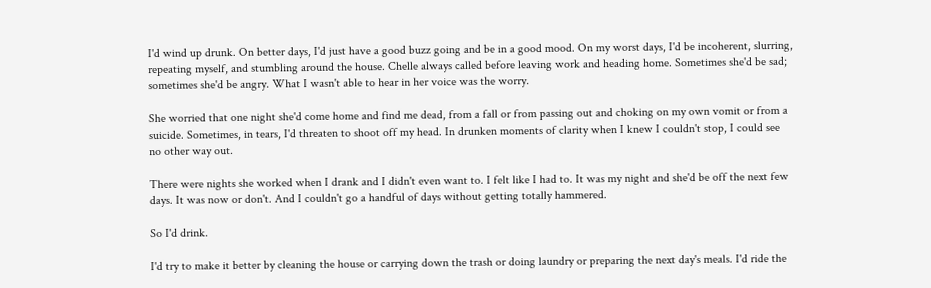I'd wind up drunk. On better days, I'd just have a good buzz going and be in a good mood. On my worst days, I'd be incoherent, slurring, repeating myself, and stumbling around the house. Chelle always called before leaving work and heading home. Sometimes she'd be sad; sometimes she'd be angry. What I wasn't able to hear in her voice was the worry.

She worried that one night she'd come home and find me dead, from a fall or from passing out and choking on my own vomit or from a suicide. Sometimes, in tears, I'd threaten to shoot off my head. In drunken moments of clarity when I knew I couldn't stop, I could see no other way out.

There were nights she worked when I drank and I didn't even want to. I felt like I had to. It was my night and she'd be off the next few days. It was now or don't. And I couldn't go a handful of days without getting totally hammered.

So I'd drink.

I'd try to make it better by cleaning the house or carrying down the trash or doing laundry or preparing the next day's meals. I'd ride the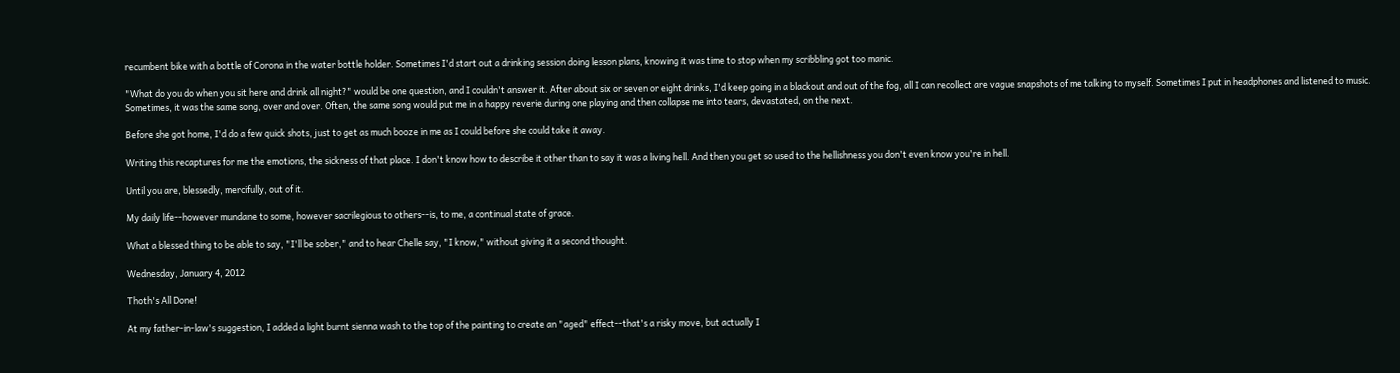recumbent bike with a bottle of Corona in the water bottle holder. Sometimes I'd start out a drinking session doing lesson plans, knowing it was time to stop when my scribbling got too manic.

"What do you do when you sit here and drink all night?" would be one question, and I couldn't answer it. After about six or seven or eight drinks, I'd keep going in a blackout and out of the fog, all I can recollect are vague snapshots of me talking to myself. Sometimes I put in headphones and listened to music. Sometimes, it was the same song, over and over. Often, the same song would put me in a happy reverie during one playing and then collapse me into tears, devastated, on the next.

Before she got home, I'd do a few quick shots, just to get as much booze in me as I could before she could take it away.

Writing this recaptures for me the emotions, the sickness of that place. I don't know how to describe it other than to say it was a living hell. And then you get so used to the hellishness you don't even know you're in hell.

Until you are, blessedly, mercifully, out of it.

My daily life--however mundane to some, however sacrilegious to others--is, to me, a continual state of grace.

What a blessed thing to be able to say, "I'll be sober," and to hear Chelle say, "I know," without giving it a second thought.

Wednesday, January 4, 2012

Thoth's All Done!

At my father-in-law's suggestion, I added a light burnt sienna wash to the top of the painting to create an "aged" effect--that's a risky move, but actually I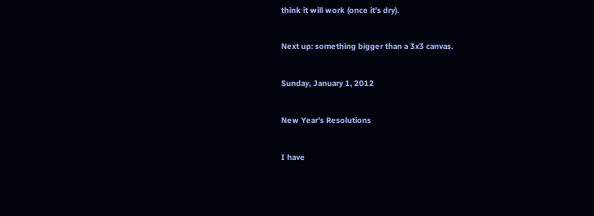think it will work (once it's dry).

Next up: something bigger than a 3x3 canvas.

Sunday, January 1, 2012

New Year's Resolutions

I have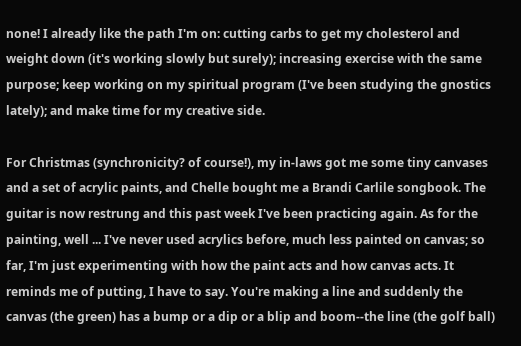none! I already like the path I'm on: cutting carbs to get my cholesterol and weight down (it's working slowly but surely); increasing exercise with the same purpose; keep working on my spiritual program (I've been studying the gnostics lately); and make time for my creative side.

For Christmas (synchronicity? of course!), my in-laws got me some tiny canvases and a set of acrylic paints, and Chelle bought me a Brandi Carlile songbook. The guitar is now restrung and this past week I've been practicing again. As for the painting, well ... I've never used acrylics before, much less painted on canvas; so far, I'm just experimenting with how the paint acts and how canvas acts. It reminds me of putting, I have to say. You're making a line and suddenly the canvas (the green) has a bump or a dip or a blip and boom--the line (the golf ball)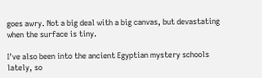goes awry. Not a big deal with a big canvas, but devastating when the surface is tiny.

I've also been into the ancient Egyptian mystery schools lately, so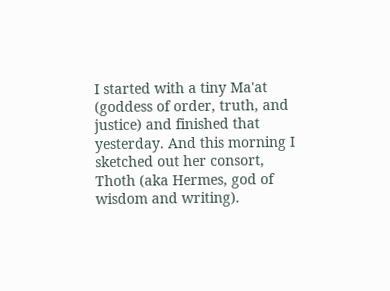I started with a tiny Ma'at (goddess of order, truth, and justice) and finished that yesterday. And this morning I sketched out her consort, Thoth (aka Hermes, god of wisdom and writing).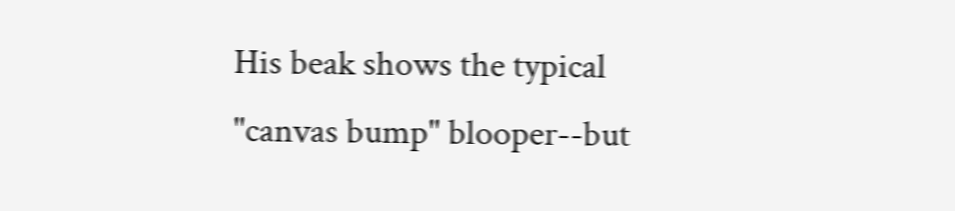His beak shows the typical "canvas bump" blooper--but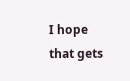I hope that gets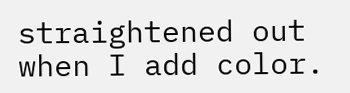straightened out when I add color.